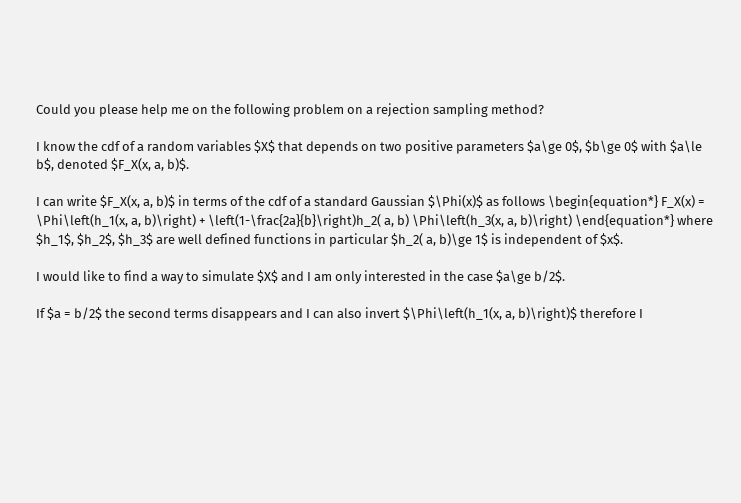Could you please help me on the following problem on a rejection sampling method?

I know the cdf of a random variables $X$ that depends on two positive parameters $a\ge 0$, $b\ge 0$ with $a\le b$, denoted $F_X(x, a, b)$.

I can write $F_X(x, a, b)$ in terms of the cdf of a standard Gaussian $\Phi(x)$ as follows \begin{equation*} F_X(x) = \Phi\left(h_1(x, a, b)\right) + \left(1-\frac{2a}{b}\right)h_2( a, b) \Phi\left(h_3(x, a, b)\right) \end{equation*} where $h_1$, $h_2$, $h_3$ are well defined functions in particular $h_2( a, b)\ge 1$ is independent of $x$.

I would like to find a way to simulate $X$ and I am only interested in the case $a\ge b/2$.

If $a = b/2$ the second terms disappears and I can also invert $\Phi\left(h_1(x, a, b)\right)$ therefore I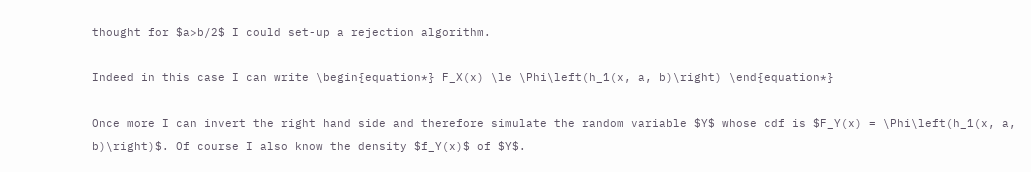thought for $a>b/2$ I could set-up a rejection algorithm.

Indeed in this case I can write \begin{equation*} F_X(x) \le \Phi\left(h_1(x, a, b)\right) \end{equation*}

Once more I can invert the right hand side and therefore simulate the random variable $Y$ whose cdf is $F_Y(x) = \Phi\left(h_1(x, a, b)\right)$. Of course I also know the density $f_Y(x)$ of $Y$.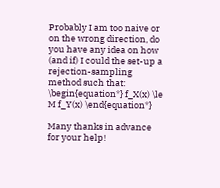Probably I am too naive or on the wrong direction, do you have any idea on how (and if) I could the set-up a rejection-sampling method such that: \begin{equation*} f_X(x) \le M f_Y(x) \end{equation*}

Many thanks in advance for your help!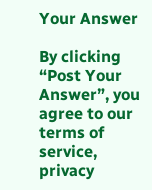Your Answer

By clicking “Post Your Answer”, you agree to our terms of service, privacy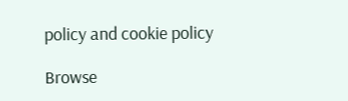policy and cookie policy

Browse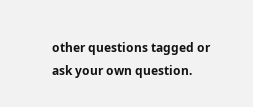other questions tagged or ask your own question.